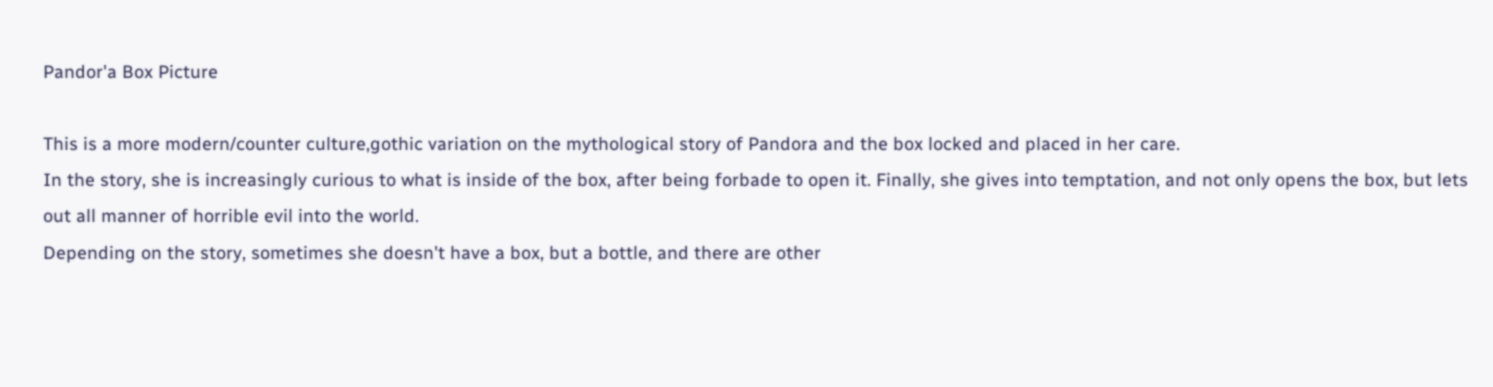Pandor'a Box Picture

This is a more modern/counter culture,gothic variation on the mythological story of Pandora and the box locked and placed in her care.
In the story, she is increasingly curious to what is inside of the box, after being forbade to open it. Finally, she gives into temptation, and not only opens the box, but lets out all manner of horrible evil into the world.
Depending on the story, sometimes she doesn't have a box, but a bottle, and there are other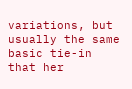variations, but usually the same basic tie-in that her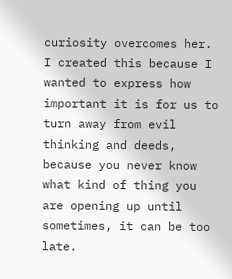curiosity overcomes her.
I created this because I wanted to express how important it is for us to turn away from evil thinking and deeds, because you never know what kind of thing you are opening up until sometimes, it can be too late.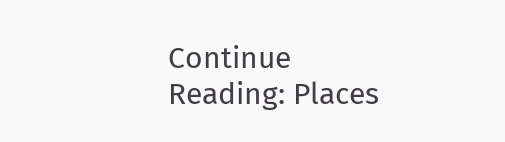Continue Reading: Places